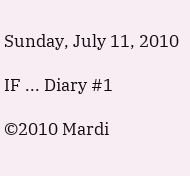Sunday, July 11, 2010

IF ... Diary #1

©2010 Mardi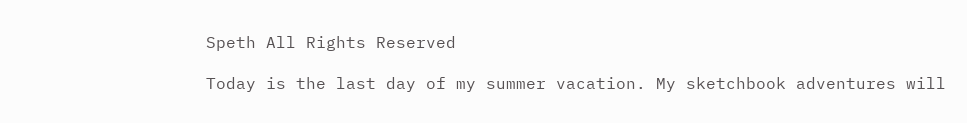Speth All Rights Reserved

Today is the last day of my summer vacation. My sketchbook adventures will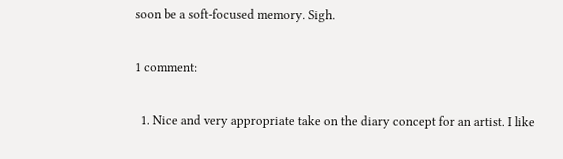soon be a soft-focused memory. Sigh.

1 comment:

  1. Nice and very appropriate take on the diary concept for an artist. I like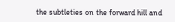the subtleties on the forward hill and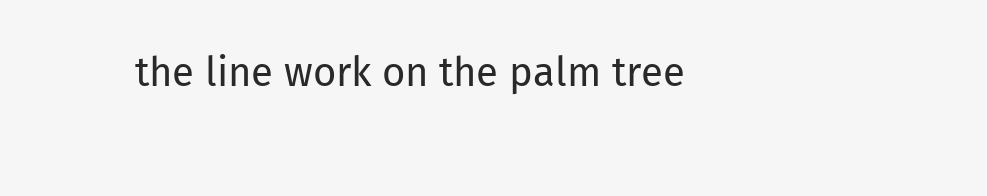the line work on the palm tree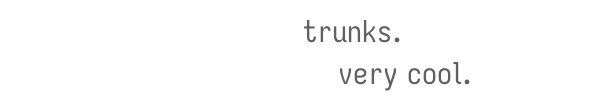trunks.
    very cool.